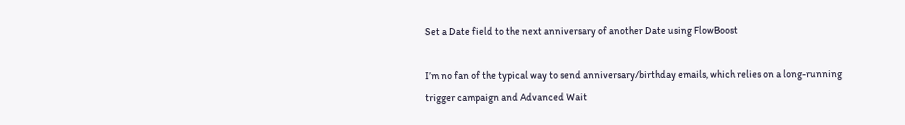Set a Date field to the next anniversary of another Date using FlowBoost

I’m no fan of the typical way to send anniversary/birthday emails, which relies on a long-running trigger campaign and Advanced Wait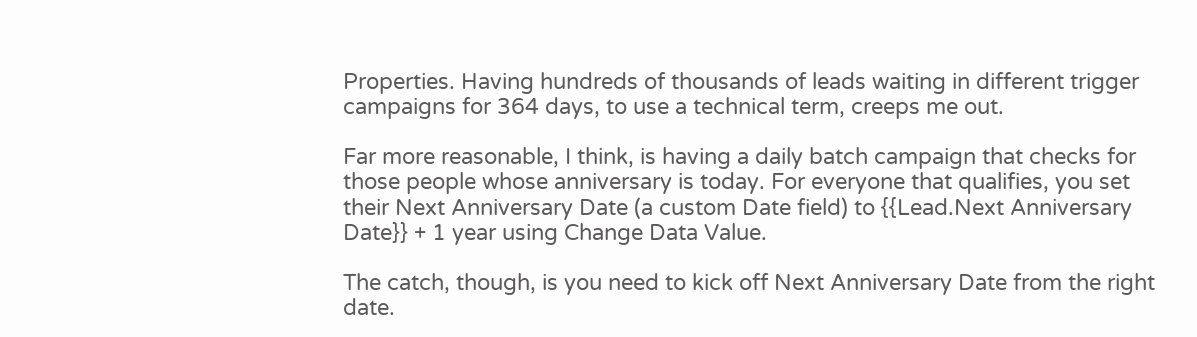Properties. Having hundreds of thousands of leads waiting in different trigger campaigns for 364 days, to use a technical term, creeps me out.

Far more reasonable, I think, is having a daily batch campaign that checks for those people whose anniversary is today. For everyone that qualifies, you set their Next Anniversary Date (a custom Date field) to {{Lead.Next Anniversary Date}} + 1 year using Change Data Value.

The catch, though, is you need to kick off Next Anniversary Date from the right date.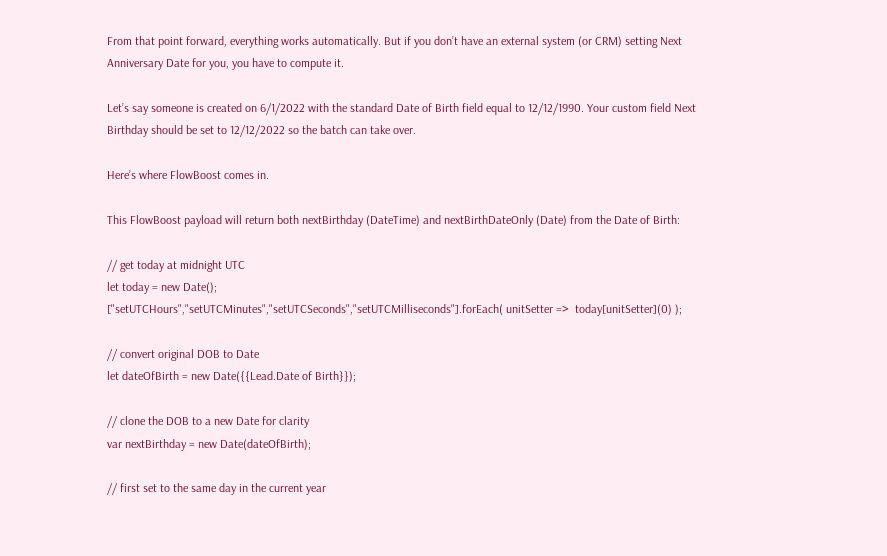From that point forward, everything works automatically. But if you don’t have an external system (or CRM) setting Next Anniversary Date for you, you have to compute it.

Let’s say someone is created on 6/1/2022 with the standard Date of Birth field equal to 12/12/1990. Your custom field Next Birthday should be set to 12/12/2022 so the batch can take over.

Here’s where FlowBoost comes in.

This FlowBoost payload will return both nextBirthday (DateTime) and nextBirthDateOnly (Date) from the Date of Birth:

// get today at midnight UTC
let today = new Date();
["setUTCHours","setUTCMinutes","setUTCSeconds","setUTCMilliseconds"].forEach( unitSetter =>  today[unitSetter](0) );

// convert original DOB to Date
let dateOfBirth = new Date({{Lead.Date of Birth}});

// clone the DOB to a new Date for clarity
var nextBirthday = new Date(dateOfBirth);

// first set to the same day in the current year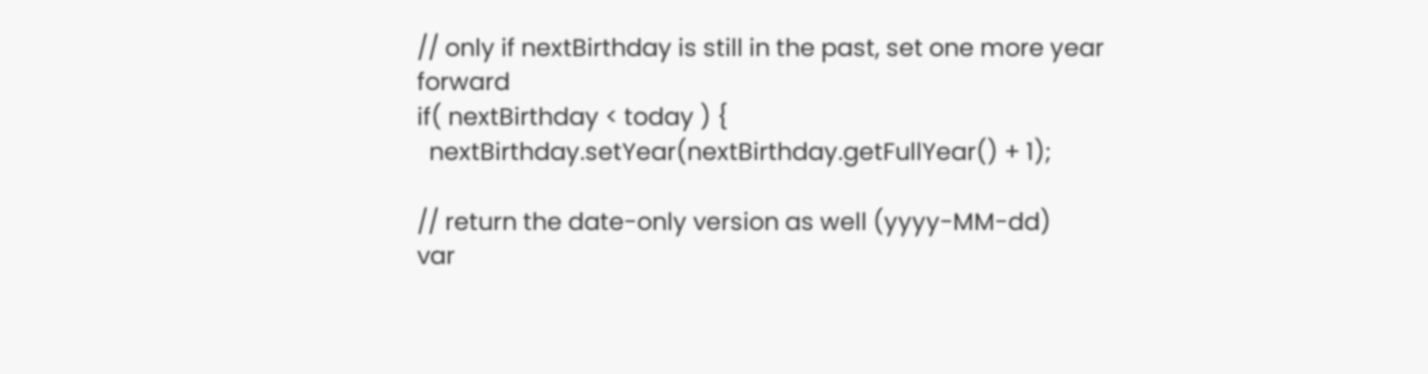// only if nextBirthday is still in the past, set one more year forward
if( nextBirthday < today ) {
  nextBirthday.setYear(nextBirthday.getFullYear() + 1);

// return the date-only version as well (yyyy-MM-dd)
var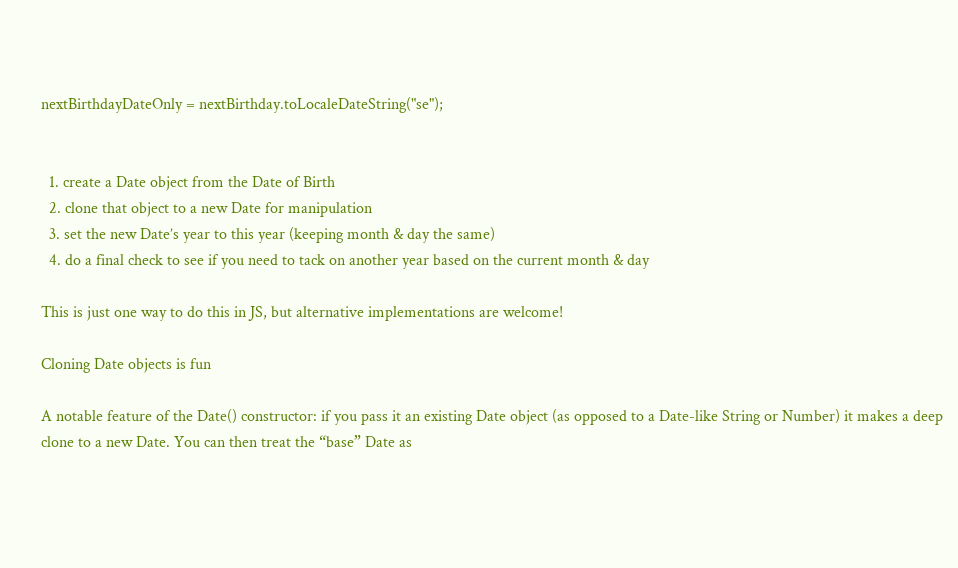nextBirthdayDateOnly = nextBirthday.toLocaleDateString("se");


  1. create a Date object from the Date of Birth
  2. clone that object to a new Date for manipulation
  3. set the new Date’s year to this year (keeping month & day the same)
  4. do a final check to see if you need to tack on another year based on the current month & day

This is just one way to do this in JS, but alternative implementations are welcome!

Cloning Date objects is fun

A notable feature of the Date() constructor: if you pass it an existing Date object (as opposed to a Date-like String or Number) it makes a deep clone to a new Date. You can then treat the “base” Date as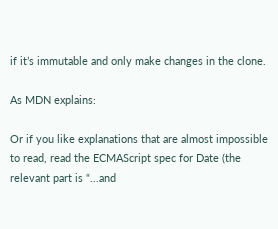if it’s immutable and only make changes in the clone.

As MDN explains:

Or if you like explanations that are almost impossible to read, read the ECMAScript spec for Date (the relevant part is “...and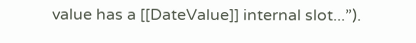value has a [[DateValue]] internal slot...”).